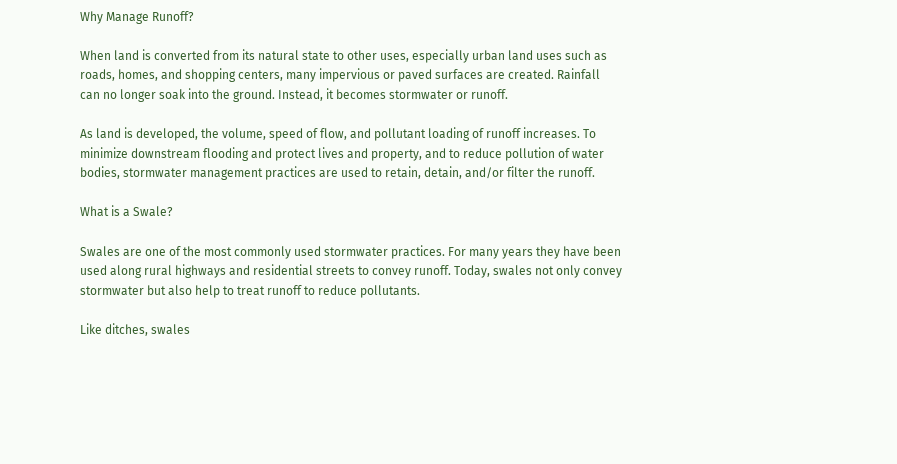Why Manage Runoff?

When land is converted from its natural state to other uses, especially urban land uses such as roads, homes, and shopping centers, many impervious or paved surfaces are created. Rainfall can no longer soak into the ground. Instead, it becomes stormwater or runoff.

As land is developed, the volume, speed of flow, and pollutant loading of runoff increases. To minimize downstream flooding and protect lives and property, and to reduce pollution of water bodies, stormwater management practices are used to retain, detain, and/or filter the runoff.

What is a Swale?

Swales are one of the most commonly used stormwater practices. For many years they have been used along rural highways and residential streets to convey runoff. Today, swales not only convey stormwater but also help to treat runoff to reduce pollutants.

Like ditches, swales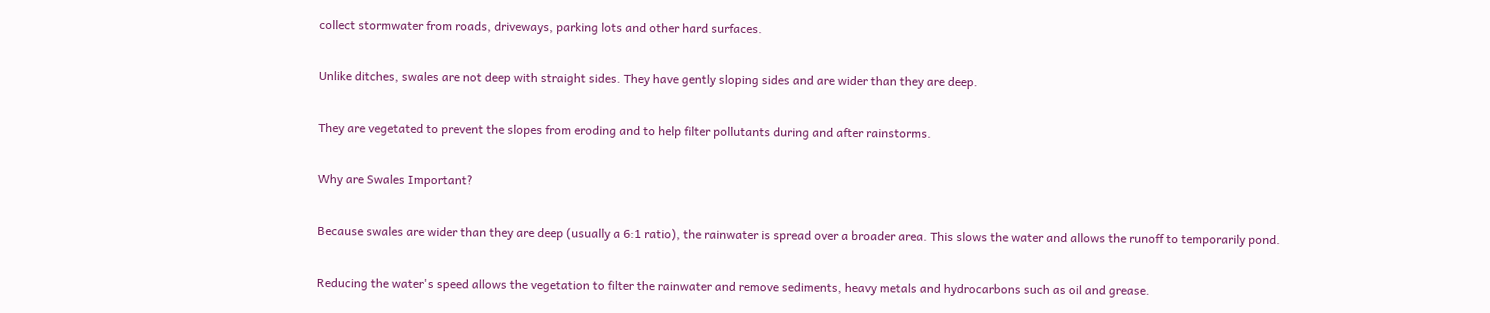collect stormwater from roads, driveways, parking lots and other hard surfaces.

Unlike ditches, swales are not deep with straight sides. They have gently sloping sides and are wider than they are deep.

They are vegetated to prevent the slopes from eroding and to help filter pollutants during and after rainstorms.

Why are Swales Important?

Because swales are wider than they are deep (usually a 6:1 ratio), the rainwater is spread over a broader area. This slows the water and allows the runoff to temporarily pond.

Reducing the water's speed allows the vegetation to filter the rainwater and remove sediments, heavy metals and hydrocarbons such as oil and grease.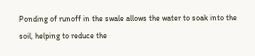Ponding of runoff in the swale allows the water to soak into the soil, helping to reduce the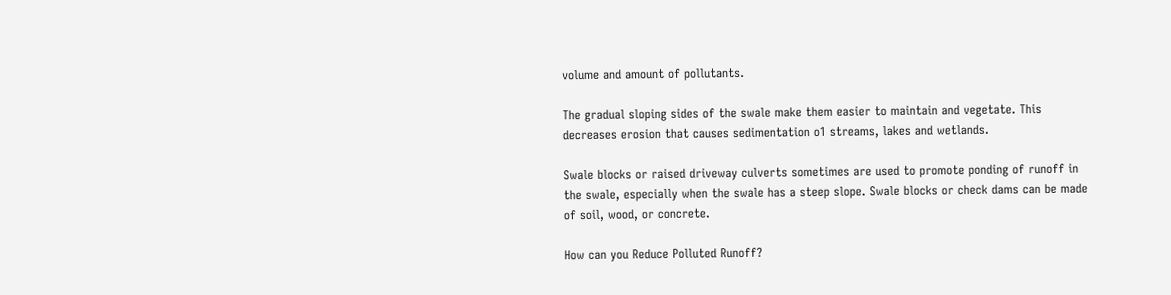volume and amount of pollutants.

The gradual sloping sides of the swale make them easier to maintain and vegetate. This decreases erosion that causes sedimentation o1 streams, lakes and wetlands.

Swale blocks or raised driveway culverts sometimes are used to promote ponding of runoff in the swale, especially when the swale has a steep slope. Swale blocks or check dams can be made of soil, wood, or concrete.

How can you Reduce Polluted Runoff?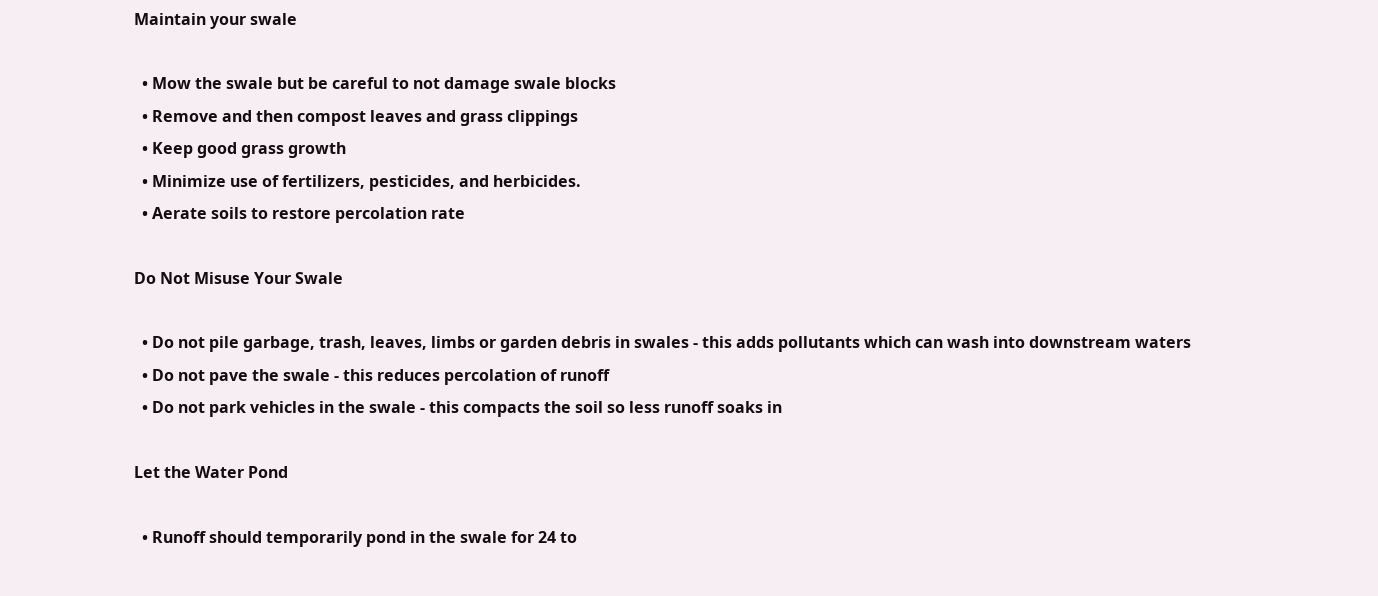Maintain your swale

  • Mow the swale but be careful to not damage swale blocks
  • Remove and then compost leaves and grass clippings
  • Keep good grass growth
  • Minimize use of fertilizers, pesticides, and herbicides.
  • Aerate soils to restore percolation rate

Do Not Misuse Your Swale

  • Do not pile garbage, trash, leaves, limbs or garden debris in swales - this adds pollutants which can wash into downstream waters
  • Do not pave the swale - this reduces percolation of runoff
  • Do not park vehicles in the swale - this compacts the soil so less runoff soaks in

Let the Water Pond

  • Runoff should temporarily pond in the swale for 24 to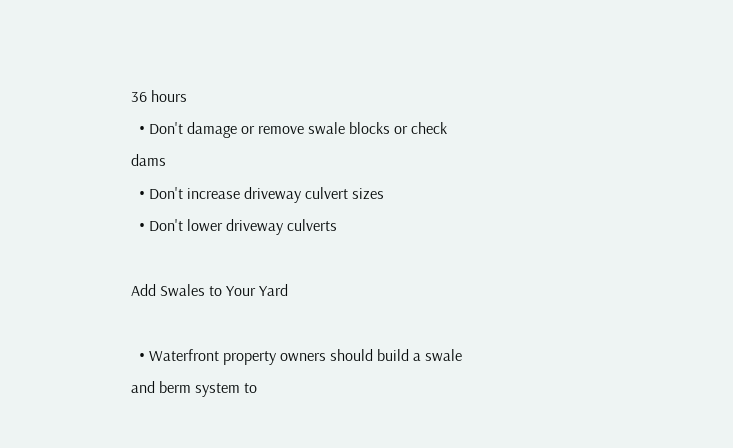36 hours
  • Don't damage or remove swale blocks or check dams
  • Don't increase driveway culvert sizes
  • Don't lower driveway culverts

Add Swales to Your Yard

  • Waterfront property owners should build a swale and berm system to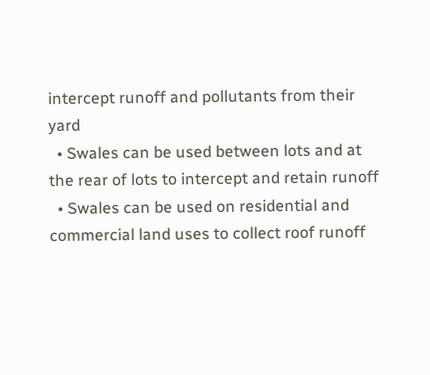intercept runoff and pollutants from their yard
  • Swales can be used between lots and at the rear of lots to intercept and retain runoff
  • Swales can be used on residential and commercial land uses to collect roof runoff